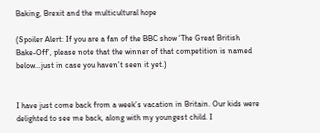Baking, Brexit and the multicultural hope

(Spoiler Alert: If you are a fan of the BBC show ‘The Great British Bake-Off’, please note that the winner of that competition is named below…just in case you haven’t seen it yet.)


I have just come back from a week’s vacation in Britain. Our kids were delighted to see me back, along with my youngest child. I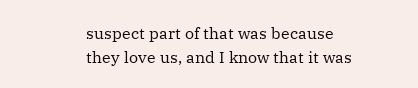suspect part of that was because they love us, and I know that it was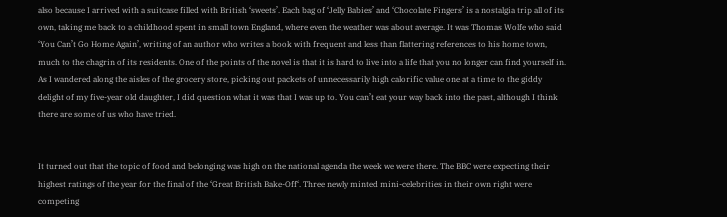also because I arrived with a suitcase filled with British ‘sweets’. Each bag of ‘Jelly Babies’ and ‘Chocolate Fingers’ is a nostalgia trip all of its own, taking me back to a childhood spent in small town England, where even the weather was about average. It was Thomas Wolfe who said ‘You Can’t Go Home Again’, writing of an author who writes a book with frequent and less than flattering references to his home town, much to the chagrin of its residents. One of the points of the novel is that it is hard to live into a life that you no longer can find yourself in. As I wandered along the aisles of the grocery store, picking out packets of unnecessarily high calorific value one at a time to the giddy delight of my five-year old daughter, I did question what it was that I was up to. You can’t eat your way back into the past, although I think there are some of us who have tried.


It turned out that the topic of food and belonging was high on the national agenda the week we were there. The BBC were expecting their highest ratings of the year for the final of the ‘Great British Bake-Off‘. Three newly minted mini-celebrities in their own right were competing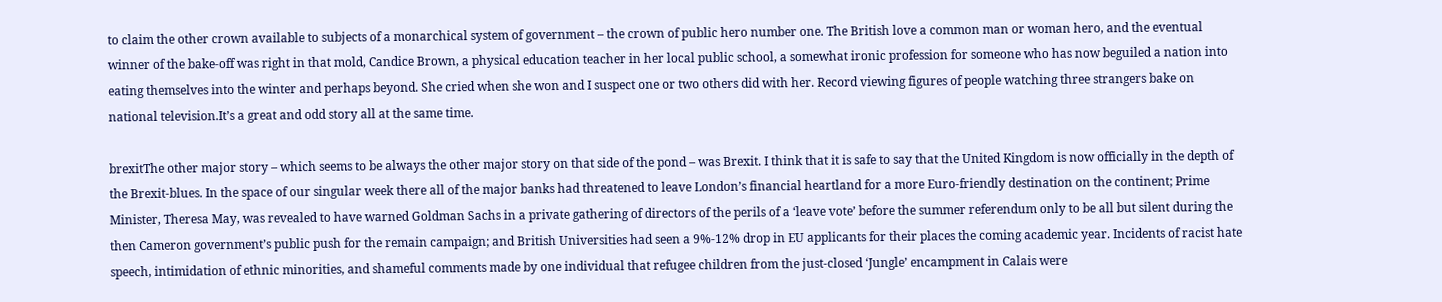to claim the other crown available to subjects of a monarchical system of government – the crown of public hero number one. The British love a common man or woman hero, and the eventual winner of the bake-off was right in that mold, Candice Brown, a physical education teacher in her local public school, a somewhat ironic profession for someone who has now beguiled a nation into eating themselves into the winter and perhaps beyond. She cried when she won and I suspect one or two others did with her. Record viewing figures of people watching three strangers bake on national television.It’s a great and odd story all at the same time.

brexitThe other major story – which seems to be always the other major story on that side of the pond – was Brexit. I think that it is safe to say that the United Kingdom is now officially in the depth of the Brexit-blues. In the space of our singular week there all of the major banks had threatened to leave London’s financial heartland for a more Euro-friendly destination on the continent; Prime Minister, Theresa May, was revealed to have warned Goldman Sachs in a private gathering of directors of the perils of a ‘leave vote’ before the summer referendum only to be all but silent during the then Cameron government’s public push for the remain campaign; and British Universities had seen a 9%-12% drop in EU applicants for their places the coming academic year. Incidents of racist hate speech, intimidation of ethnic minorities, and shameful comments made by one individual that refugee children from the just-closed ‘Jungle’ encampment in Calais were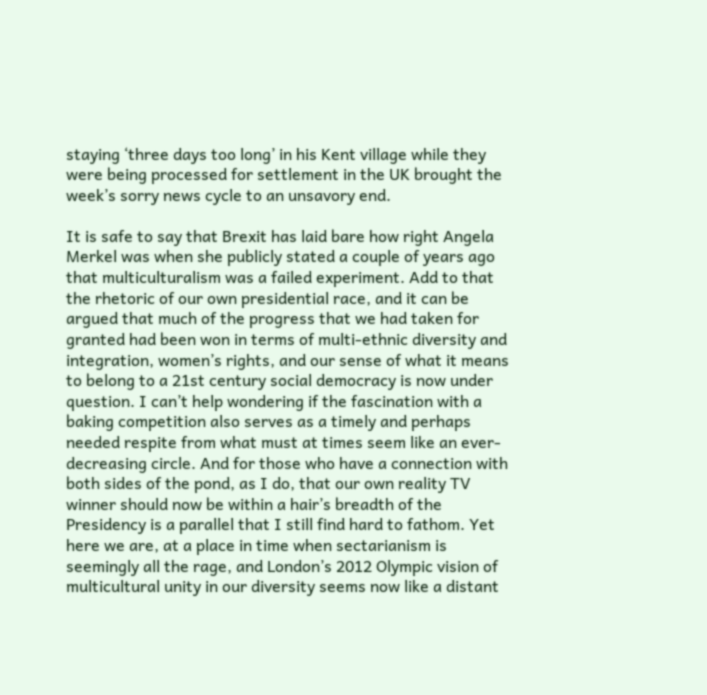staying ‘three days too long’ in his Kent village while they were being processed for settlement in the UK brought the week’s sorry news cycle to an unsavory end.

It is safe to say that Brexit has laid bare how right Angela Merkel was when she publicly stated a couple of years ago that multiculturalism was a failed experiment. Add to that the rhetoric of our own presidential race, and it can be argued that much of the progress that we had taken for granted had been won in terms of multi-ethnic diversity and integration, women’s rights, and our sense of what it means to belong to a 21st century social democracy is now under question. I can’t help wondering if the fascination with a baking competition also serves as a timely and perhaps needed respite from what must at times seem like an ever-decreasing circle. And for those who have a connection with both sides of the pond, as I do, that our own reality TV winner should now be within a hair’s breadth of the Presidency is a parallel that I still find hard to fathom. Yet here we are, at a place in time when sectarianism is seemingly all the rage, and London’s 2012 Olympic vision of multicultural unity in our diversity seems now like a distant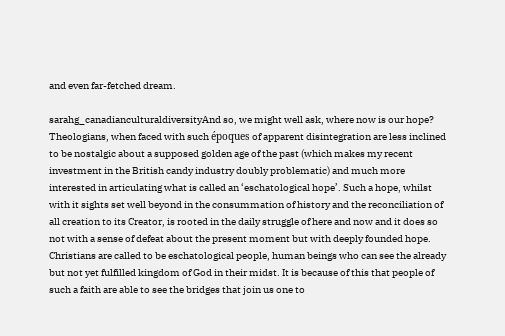and even far-fetched dream.

sarahg_canadianculturaldiversityAnd so, we might well ask, where now is our hope? Theologians, when faced with such époques of apparent disintegration are less inclined to be nostalgic about a supposed golden age of the past (which makes my recent investment in the British candy industry doubly problematic) and much more interested in articulating what is called an ‘eschatological hope’. Such a hope, whilst with it sights set well beyond in the consummation of history and the reconciliation of all creation to its Creator, is rooted in the daily struggle of here and now and it does so not with a sense of defeat about the present moment but with deeply founded hope. Christians are called to be eschatological people, human beings who can see the already but not yet fulfilled kingdom of God in their midst. It is because of this that people of such a faith are able to see the bridges that join us one to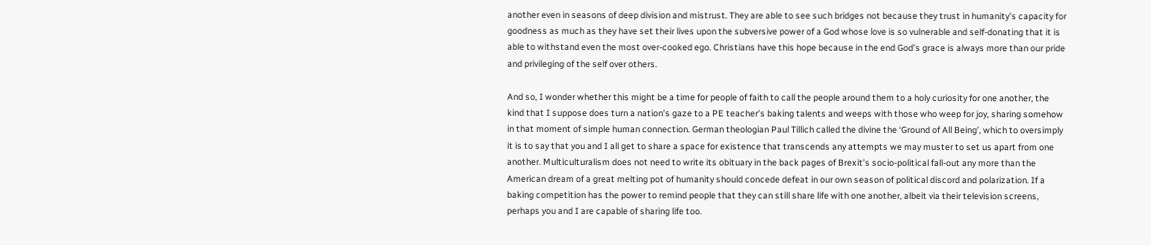another even in seasons of deep division and mistrust. They are able to see such bridges not because they trust in humanity’s capacity for goodness as much as they have set their lives upon the subversive power of a God whose love is so vulnerable and self-donating that it is able to withstand even the most over-cooked ego. Christians have this hope because in the end God’s grace is always more than our pride and privileging of the self over others.

And so, I wonder whether this might be a time for people of faith to call the people around them to a holy curiosity for one another, the kind that I suppose does turn a nation’s gaze to a PE teacher’s baking talents and weeps with those who weep for joy, sharing somehow in that moment of simple human connection. German theologian Paul Tillich called the divine the ‘Ground of All Being’, which to oversimply it is to say that you and I all get to share a space for existence that transcends any attempts we may muster to set us apart from one another. Multiculturalism does not need to write its obituary in the back pages of Brexit’s socio-political fall-out any more than the American dream of a great melting pot of humanity should concede defeat in our own season of political discord and polarization. If a baking competition has the power to remind people that they can still share life with one another, albeit via their television screens, perhaps you and I are capable of sharing life too.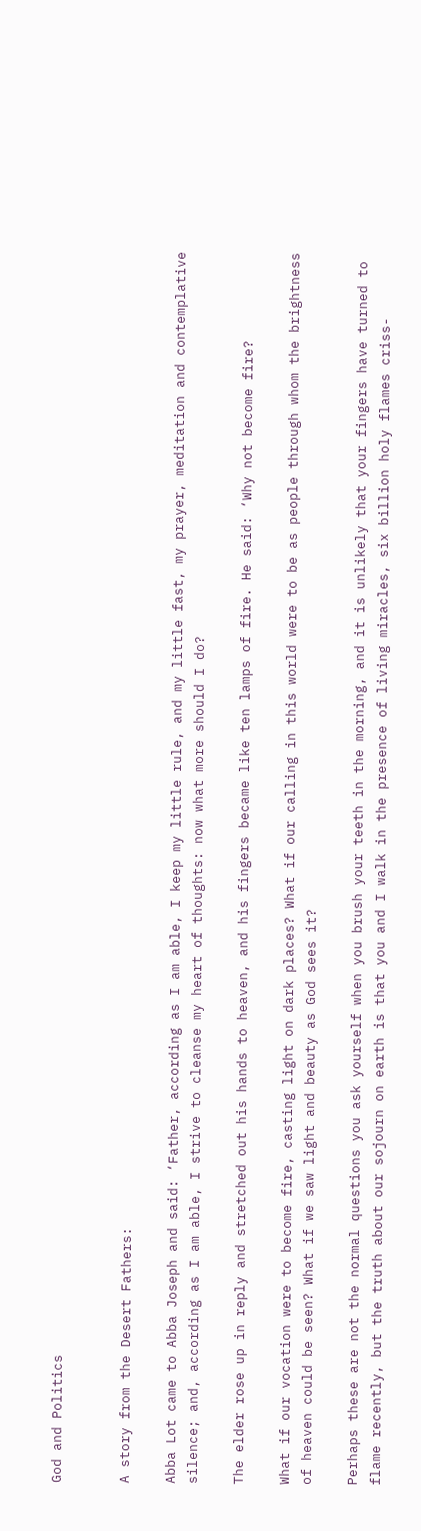God and Politics


A story from the Desert Fathers:

Abba Lot came to Abba Joseph and said: ‘Father, according as I am able, I keep my little rule, and my little fast, my prayer, meditation and contemplative silence; and, according as I am able, I strive to cleanse my heart of thoughts: now what more should I do?

The elder rose up in reply and stretched out his hands to heaven, and his fingers became like ten lamps of fire. He said: ‘Why not become fire?

What if our vocation were to become fire, casting light on dark places? What if our calling in this world were to be as people through whom the brightness of heaven could be seen? What if we saw light and beauty as God sees it?

Perhaps these are not the normal questions you ask yourself when you brush your teeth in the morning, and it is unlikely that your fingers have turned to flame recently, but the truth about our sojourn on earth is that you and I walk in the presence of living miracles, six billion holy flames criss-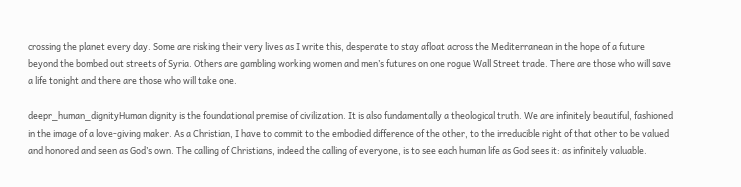crossing the planet every day. Some are risking their very lives as I write this, desperate to stay afloat across the Mediterranean in the hope of a future beyond the bombed out streets of Syria. Others are gambling working women and men’s futures on one rogue Wall Street trade. There are those who will save a life tonight and there are those who will take one.

deepr_human_dignityHuman dignity is the foundational premise of civilization. It is also fundamentally a theological truth. We are infinitely beautiful, fashioned in the image of a love-giving maker. As a Christian, I have to commit to the embodied difference of the other, to the irreducible right of that other to be valued and honored and seen as God’s own. The calling of Christians, indeed the calling of everyone, is to see each human life as God sees it: as infinitely valuable.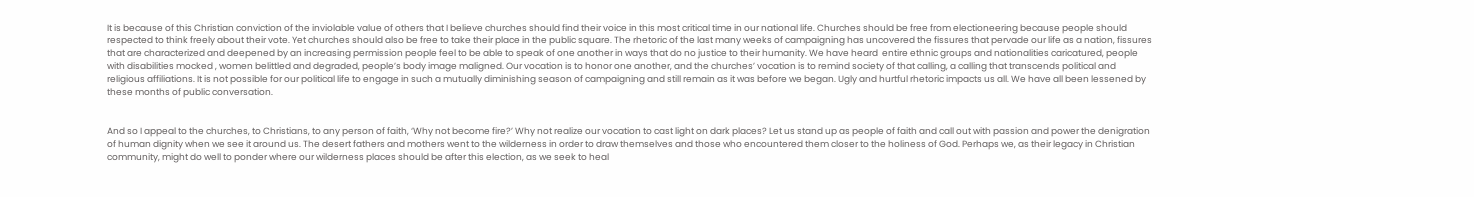It is because of this Christian conviction of the inviolable value of others that I believe churches should find their voice in this most critical time in our national life. Churches should be free from electioneering because people should respected to think freely about their vote. Yet churches should also be free to take their place in the public square. The rhetoric of the last many weeks of campaigning has uncovered the fissures that pervade our life as a nation, fissures that are characterized and deepened by an increasing permission people feel to be able to speak of one another in ways that do no justice to their humanity. We have heard  entire ethnic groups and nationalities caricatured, people with disabilities mocked , women belittled and degraded, people’s body image maligned. Our vocation is to honor one another, and the churches’ vocation is to remind society of that calling, a calling that transcends political and religious affiliations. It is not possible for our political life to engage in such a mutually diminishing season of campaigning and still remain as it was before we began. Ugly and hurtful rhetoric impacts us all. We have all been lessened by these months of public conversation.


And so I appeal to the churches, to Christians, to any person of faith, ‘Why not become fire?’ Why not realize our vocation to cast light on dark places? Let us stand up as people of faith and call out with passion and power the denigration of human dignity when we see it around us. The desert fathers and mothers went to the wilderness in order to draw themselves and those who encountered them closer to the holiness of God. Perhaps we, as their legacy in Christian community, might do well to ponder where our wilderness places should be after this election, as we seek to heal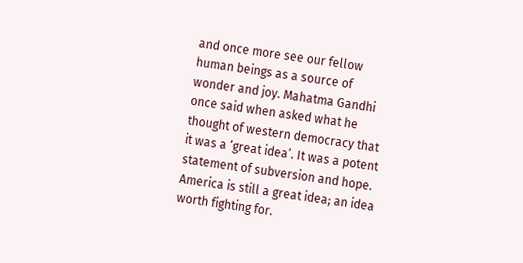and once more see our fellow human beings as a source of wonder and joy. Mahatma Gandhi once said when asked what he thought of western democracy that it was a ‘great idea’. It was a potent statement of subversion and hope. America is still a great idea; an idea worth fighting for.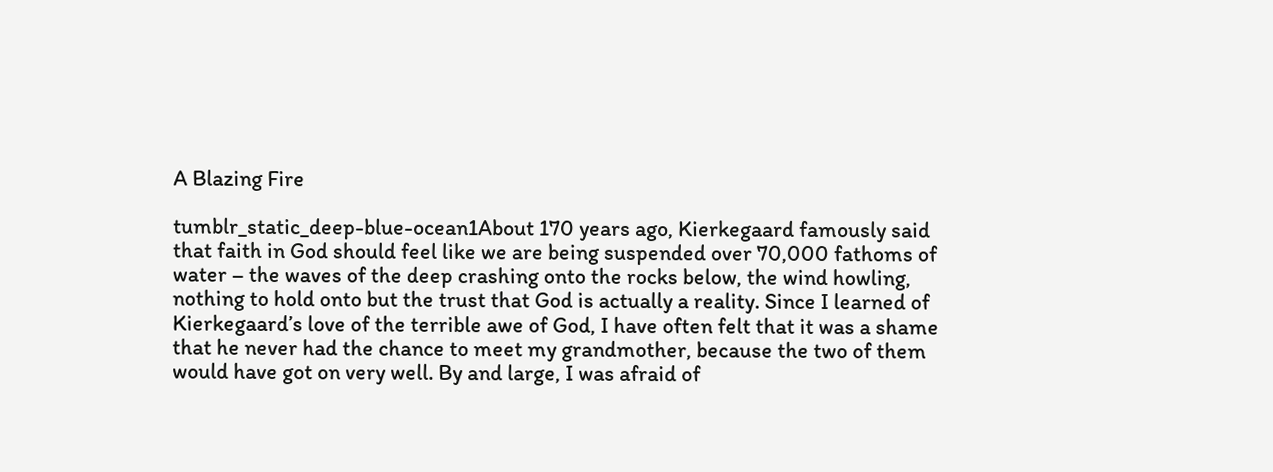A Blazing Fire

tumblr_static_deep-blue-ocean1About 170 years ago, Kierkegaard famously said that faith in God should feel like we are being suspended over 70,000 fathoms of water – the waves of the deep crashing onto the rocks below, the wind howling, nothing to hold onto but the trust that God is actually a reality. Since I learned of Kierkegaard’s love of the terrible awe of God, I have often felt that it was a shame that he never had the chance to meet my grandmother, because the two of them would have got on very well. By and large, I was afraid of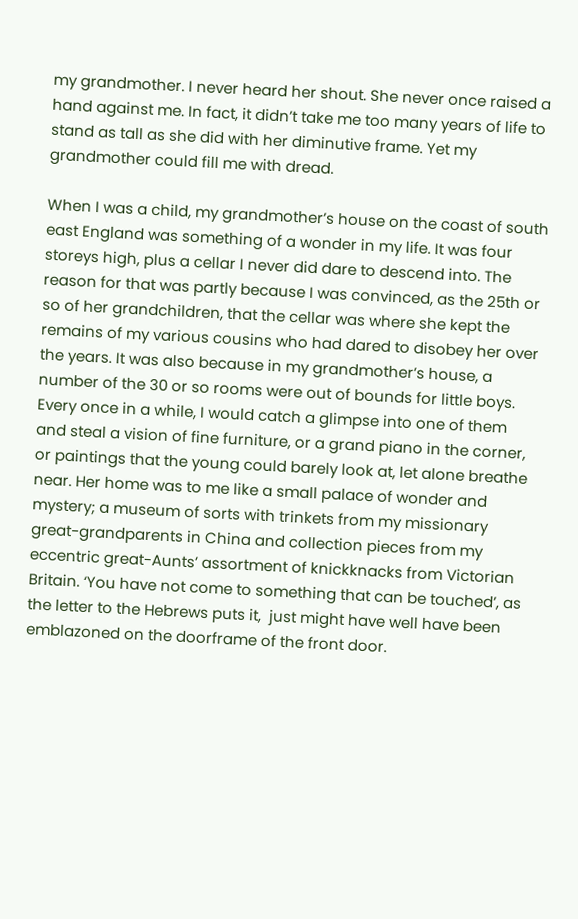my grandmother. I never heard her shout. She never once raised a hand against me. In fact, it didn’t take me too many years of life to stand as tall as she did with her diminutive frame. Yet my grandmother could fill me with dread.

When I was a child, my grandmother’s house on the coast of south east England was something of a wonder in my life. It was four storeys high, plus a cellar I never did dare to descend into. The reason for that was partly because I was convinced, as the 25th or so of her grandchildren, that the cellar was where she kept the remains of my various cousins who had dared to disobey her over the years. It was also because in my grandmother’s house, a number of the 30 or so rooms were out of bounds for little boys. Every once in a while, I would catch a glimpse into one of them and steal a vision of fine furniture, or a grand piano in the corner, or paintings that the young could barely look at, let alone breathe near. Her home was to me like a small palace of wonder and mystery; a museum of sorts with trinkets from my missionary great-grandparents in China and collection pieces from my eccentric great-Aunts’ assortment of knickknacks from Victorian Britain. ‘You have not come to something that can be touched’, as the letter to the Hebrews puts it,  just might have well have been emblazoned on the doorframe of the front door.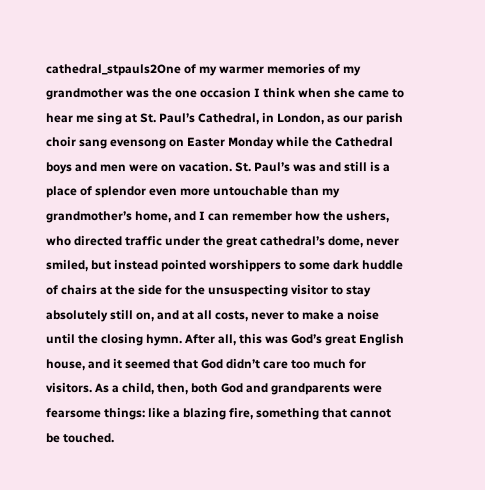cathedral_stpauls2One of my warmer memories of my grandmother was the one occasion I think when she came to hear me sing at St. Paul’s Cathedral, in London, as our parish choir sang evensong on Easter Monday while the Cathedral boys and men were on vacation. St. Paul’s was and still is a place of splendor even more untouchable than my grandmother’s home, and I can remember how the ushers, who directed traffic under the great cathedral’s dome, never smiled, but instead pointed worshippers to some dark huddle of chairs at the side for the unsuspecting visitor to stay absolutely still on, and at all costs, never to make a noise until the closing hymn. After all, this was God’s great English house, and it seemed that God didn’t care too much for visitors. As a child, then, both God and grandparents were fearsome things: like a blazing fire, something that cannot be touched.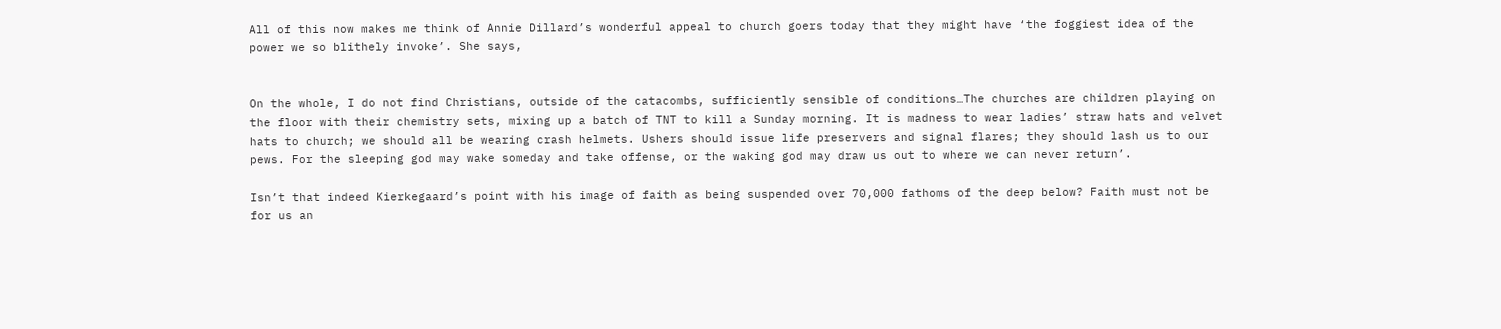All of this now makes me think of Annie Dillard’s wonderful appeal to church goers today that they might have ‘the foggiest idea of the power we so blithely invoke’. She says,


On the whole, I do not find Christians, outside of the catacombs, sufficiently sensible of conditions…The churches are children playing on the floor with their chemistry sets, mixing up a batch of TNT to kill a Sunday morning. It is madness to wear ladies’ straw hats and velvet hats to church; we should all be wearing crash helmets. Ushers should issue life preservers and signal flares; they should lash us to our pews. For the sleeping god may wake someday and take offense, or the waking god may draw us out to where we can never return’.

Isn’t that indeed Kierkegaard’s point with his image of faith as being suspended over 70,000 fathoms of the deep below? Faith must not be for us an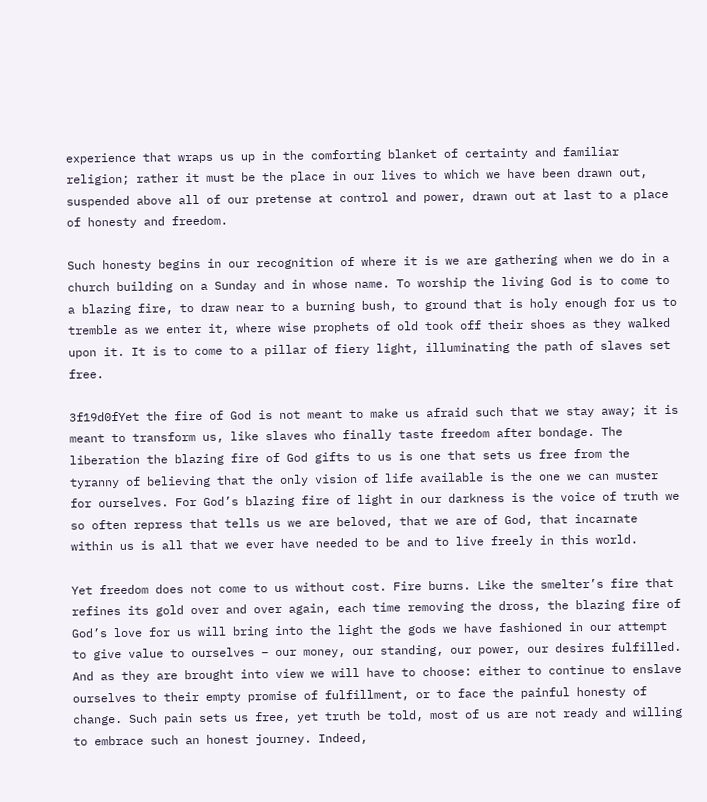experience that wraps us up in the comforting blanket of certainty and familiar religion; rather it must be the place in our lives to which we have been drawn out, suspended above all of our pretense at control and power, drawn out at last to a place of honesty and freedom.

Such honesty begins in our recognition of where it is we are gathering when we do in a church building on a Sunday and in whose name. To worship the living God is to come to a blazing fire, to draw near to a burning bush, to ground that is holy enough for us to tremble as we enter it, where wise prophets of old took off their shoes as they walked upon it. It is to come to a pillar of fiery light, illuminating the path of slaves set free.

3f19d0fYet the fire of God is not meant to make us afraid such that we stay away; it is meant to transform us, like slaves who finally taste freedom after bondage. The liberation the blazing fire of God gifts to us is one that sets us free from the tyranny of believing that the only vision of life available is the one we can muster for ourselves. For God’s blazing fire of light in our darkness is the voice of truth we so often repress that tells us we are beloved, that we are of God, that incarnate within us is all that we ever have needed to be and to live freely in this world.

Yet freedom does not come to us without cost. Fire burns. Like the smelter’s fire that refines its gold over and over again, each time removing the dross, the blazing fire of God’s love for us will bring into the light the gods we have fashioned in our attempt to give value to ourselves – our money, our standing, our power, our desires fulfilled. And as they are brought into view we will have to choose: either to continue to enslave ourselves to their empty promise of fulfillment, or to face the painful honesty of change. Such pain sets us free, yet truth be told, most of us are not ready and willing to embrace such an honest journey. Indeed,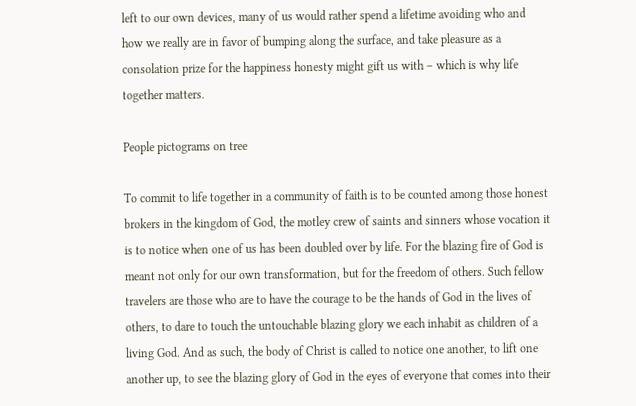left to our own devices, many of us would rather spend a lifetime avoiding who and how we really are in favor of bumping along the surface, and take pleasure as a consolation prize for the happiness honesty might gift us with – which is why life together matters.

People pictograms on tree

To commit to life together in a community of faith is to be counted among those honest brokers in the kingdom of God, the motley crew of saints and sinners whose vocation it is to notice when one of us has been doubled over by life. For the blazing fire of God is meant not only for our own transformation, but for the freedom of others. Such fellow travelers are those who are to have the courage to be the hands of God in the lives of others, to dare to touch the untouchable blazing glory we each inhabit as children of a living God. And as such, the body of Christ is called to notice one another, to lift one another up, to see the blazing glory of God in the eyes of everyone that comes into their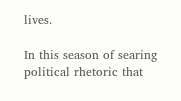lives.

In this season of searing political rhetoric that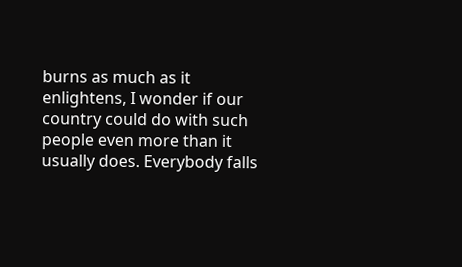burns as much as it enlightens, I wonder if our country could do with such people even more than it usually does. Everybody falls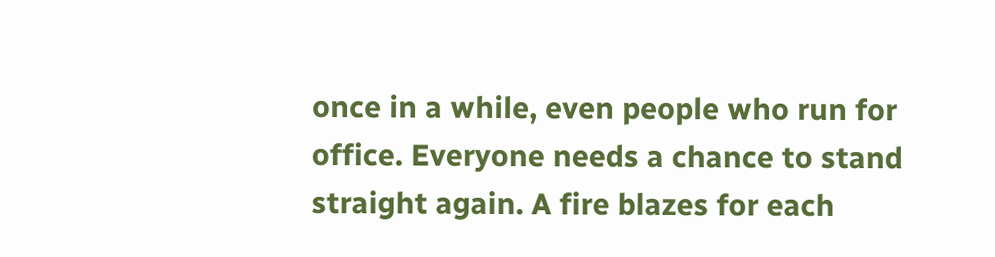once in a while, even people who run for office. Everyone needs a chance to stand straight again. A fire blazes for each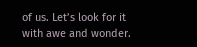of us. Let’s look for it with awe and wonder.